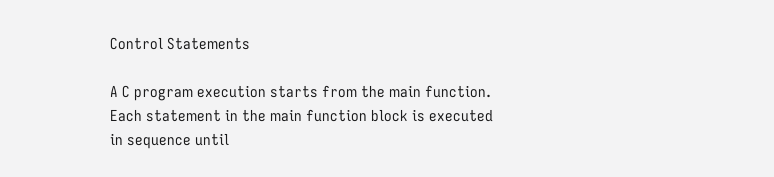Control Statements

A C program execution starts from the main function. Each statement in the main function block is executed in sequence until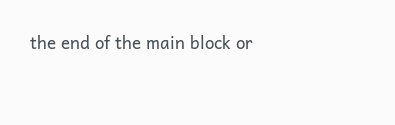the end of the main block or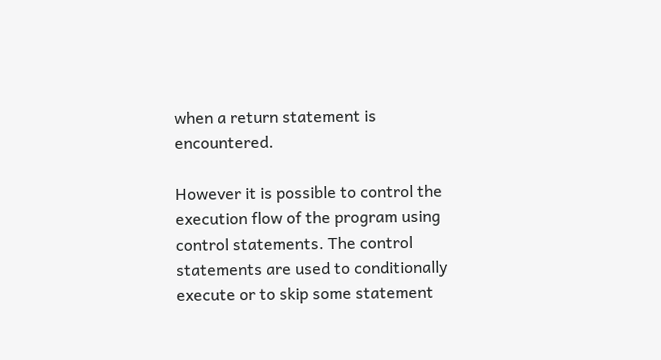when a return statement is encountered.

However it is possible to control the execution flow of the program using control statements. The control statements are used to conditionally execute or to skip some statement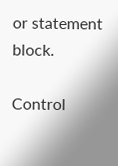or statement block.

Control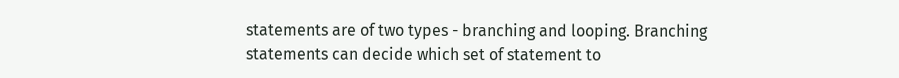statements are of two types - branching and looping. Branching statements can decide which set of statement to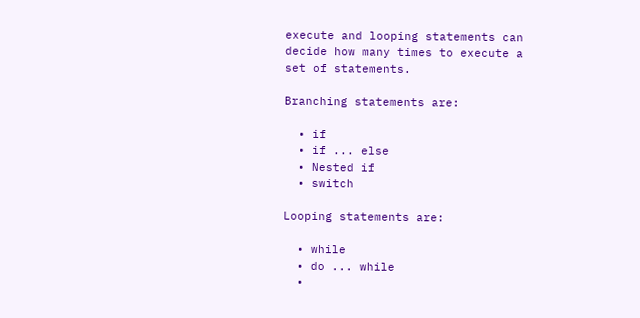execute and looping statements can decide how many times to execute a set of statements.

Branching statements are:

  • if
  • if ... else
  • Nested if
  • switch

Looping statements are:

  • while
  • do ... while
  •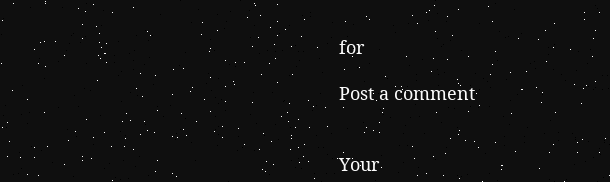for

Post a comment


Your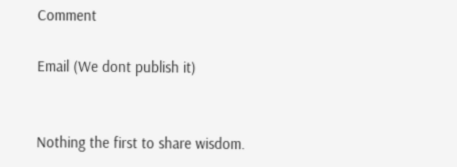Comment

Email (We dont publish it)


Nothing the first to share wisdom.